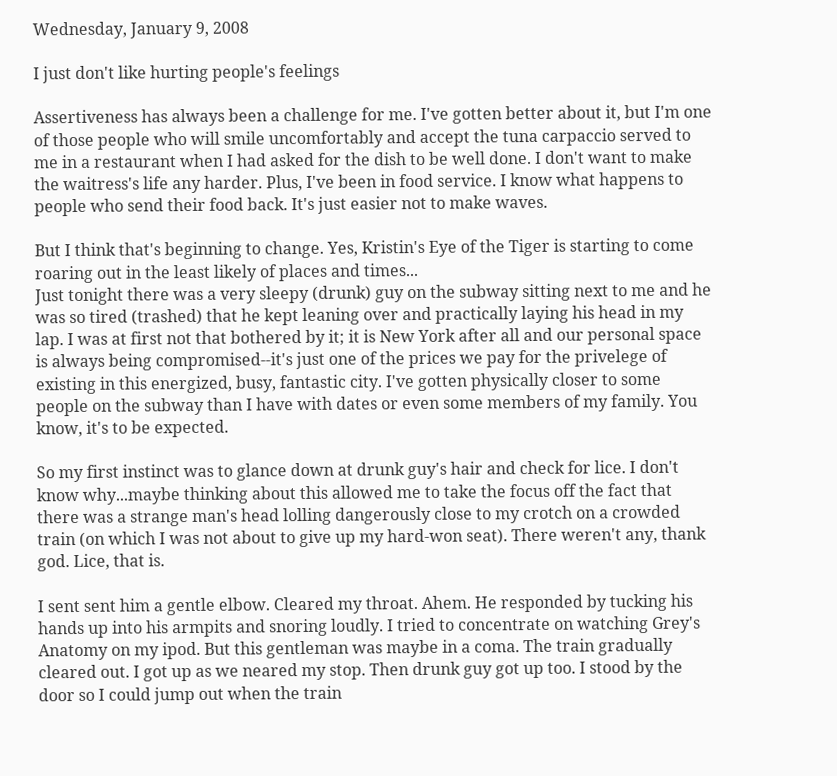Wednesday, January 9, 2008

I just don't like hurting people's feelings

Assertiveness has always been a challenge for me. I've gotten better about it, but I'm one of those people who will smile uncomfortably and accept the tuna carpaccio served to me in a restaurant when I had asked for the dish to be well done. I don't want to make the waitress's life any harder. Plus, I've been in food service. I know what happens to people who send their food back. It's just easier not to make waves.

But I think that's beginning to change. Yes, Kristin's Eye of the Tiger is starting to come roaring out in the least likely of places and times...
Just tonight there was a very sleepy (drunk) guy on the subway sitting next to me and he was so tired (trashed) that he kept leaning over and practically laying his head in my lap. I was at first not that bothered by it; it is New York after all and our personal space is always being compromised--it's just one of the prices we pay for the privelege of existing in this energized, busy, fantastic city. I've gotten physically closer to some people on the subway than I have with dates or even some members of my family. You know, it's to be expected.

So my first instinct was to glance down at drunk guy's hair and check for lice. I don't know why...maybe thinking about this allowed me to take the focus off the fact that there was a strange man's head lolling dangerously close to my crotch on a crowded train (on which I was not about to give up my hard-won seat). There weren't any, thank god. Lice, that is.

I sent sent him a gentle elbow. Cleared my throat. Ahem. He responded by tucking his hands up into his armpits and snoring loudly. I tried to concentrate on watching Grey's Anatomy on my ipod. But this gentleman was maybe in a coma. The train gradually cleared out. I got up as we neared my stop. Then drunk guy got up too. I stood by the door so I could jump out when the train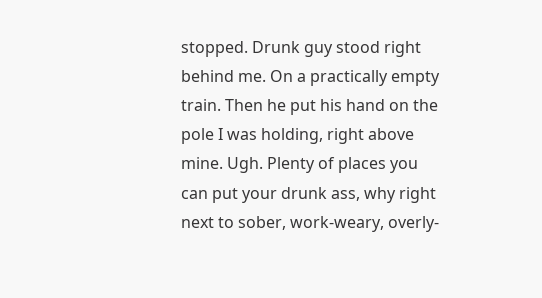stopped. Drunk guy stood right behind me. On a practically empty train. Then he put his hand on the pole I was holding, right above mine. Ugh. Plenty of places you can put your drunk ass, why right next to sober, work-weary, overly-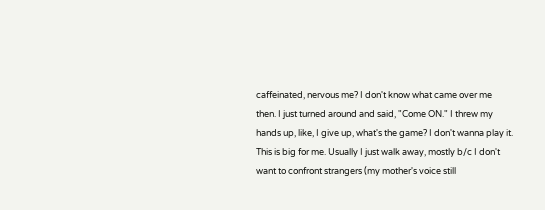caffeinated, nervous me? I don't know what came over me then. I just turned around and said, "Come ON." I threw my hands up, like, I give up, what's the game? I don't wanna play it.
This is big for me. Usually I just walk away, mostly b/c I don't want to confront strangers (my mother's voice still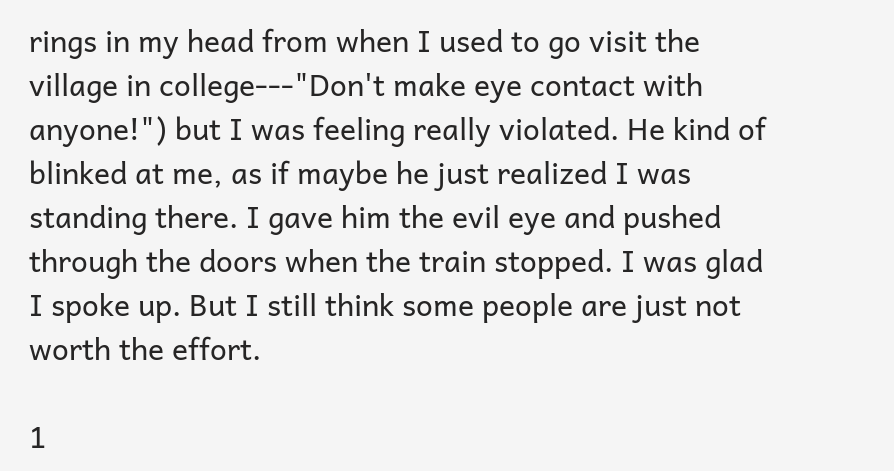rings in my head from when I used to go visit the village in college---"Don't make eye contact with anyone!") but I was feeling really violated. He kind of blinked at me, as if maybe he just realized I was standing there. I gave him the evil eye and pushed through the doors when the train stopped. I was glad I spoke up. But I still think some people are just not worth the effort.

1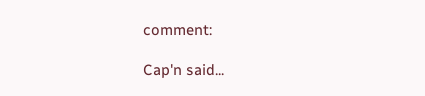comment:

Cap'n said...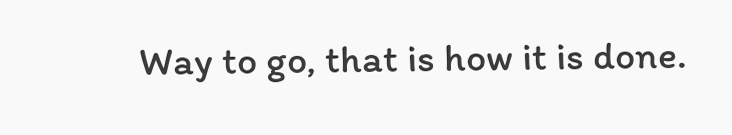Way to go, that is how it is done.